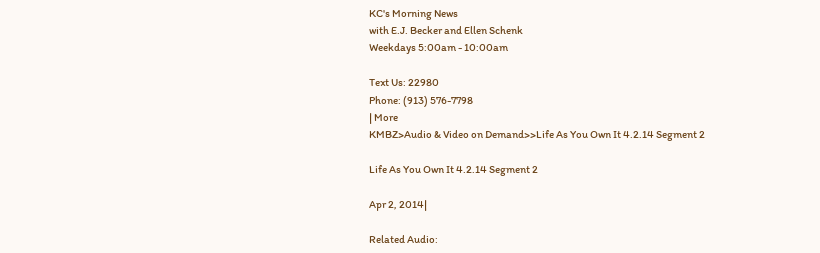KC's Morning News
with E.J. Becker and Ellen Schenk
Weekdays 5:00am - 10:00am

Text Us: 22980
Phone: (913) 576-7798
| More
KMBZ>Audio & Video on Demand>>Life As You Own It 4.2.14 Segment 2

Life As You Own It 4.2.14 Segment 2

Apr 2, 2014|

Related Audio: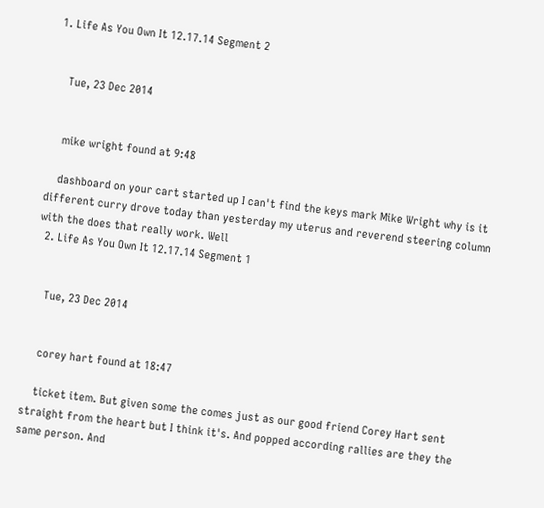1. Life As You Own It 12.17.14 Segment 2


    Tue, 23 Dec 2014


    mike wright found at 9:48

    dashboard on your cart started up I can't find the keys mark Mike Wright why is it different curry drove today than yesterday my uterus and reverend steering column with the does that really work. Well
  2. Life As You Own It 12.17.14 Segment 1


    Tue, 23 Dec 2014


    corey hart found at 18:47

    ticket item. But given some the comes just as our good friend Corey Hart sent straight from the heart but I think it's. And popped according rallies are they the same person. And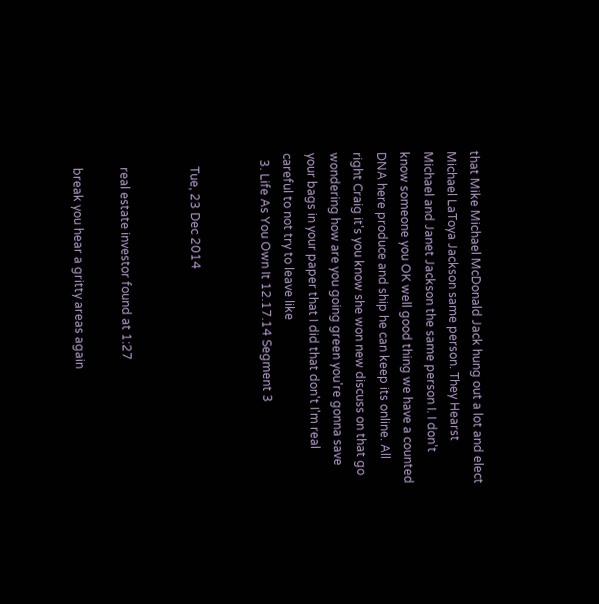that Mike Michael McDonald Jack hung out a lot and elect Michael LaToya Jackson same person. They Hearst Michael and Janet Jackson the same person I. I don't know someone you OK well good thing we have a counted DNA here produce and ship he can keep its online. All right Craig it's you know she won new discuss on that go wondering how are you going green you're gonna save your bags in your paper that I did that don't I'm real careful to not try to leave like
  3. Life As You Own It 12.17.14 Segment 3


    Tue, 23 Dec 2014


    real estate investor found at 1:27

    break you hear a gritty areas again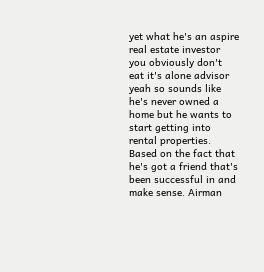yet what he's an aspire real estate investor you obviously don't eat it's alone advisor yeah so sounds like he's never owned a home but he wants to start getting into rental properties. Based on the fact that he's got a friend that's been successful in and make sense. Airman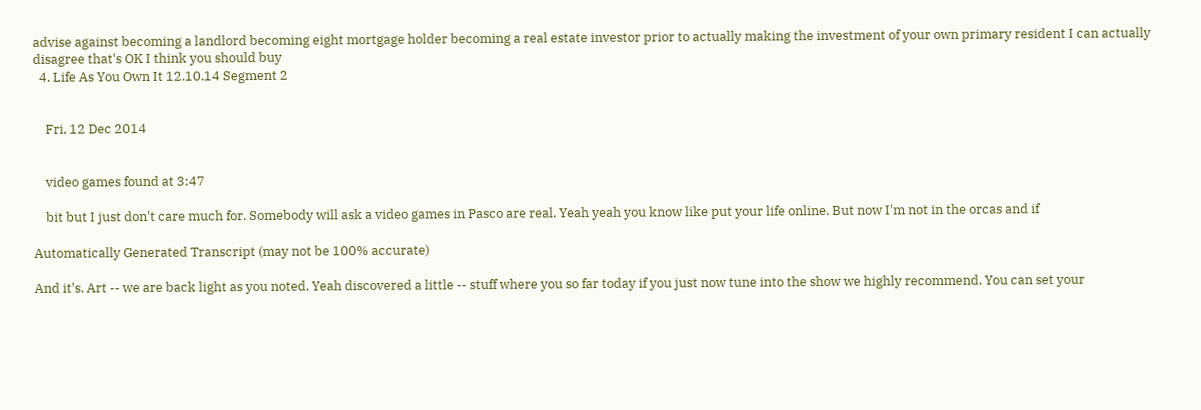advise against becoming a landlord becoming eight mortgage holder becoming a real estate investor prior to actually making the investment of your own primary resident I can actually disagree that's OK I think you should buy
  4. Life As You Own It 12.10.14 Segment 2


    Fri, 12 Dec 2014


    video games found at 3:47

    bit but I just don't care much for. Somebody will ask a video games in Pasco are real. Yeah yeah you know like put your life online. But now I'm not in the orcas and if

Automatically Generated Transcript (may not be 100% accurate)

And it's. Art -- we are back light as you noted. Yeah discovered a little -- stuff where you so far today if you just now tune into the show we highly recommend. You can set your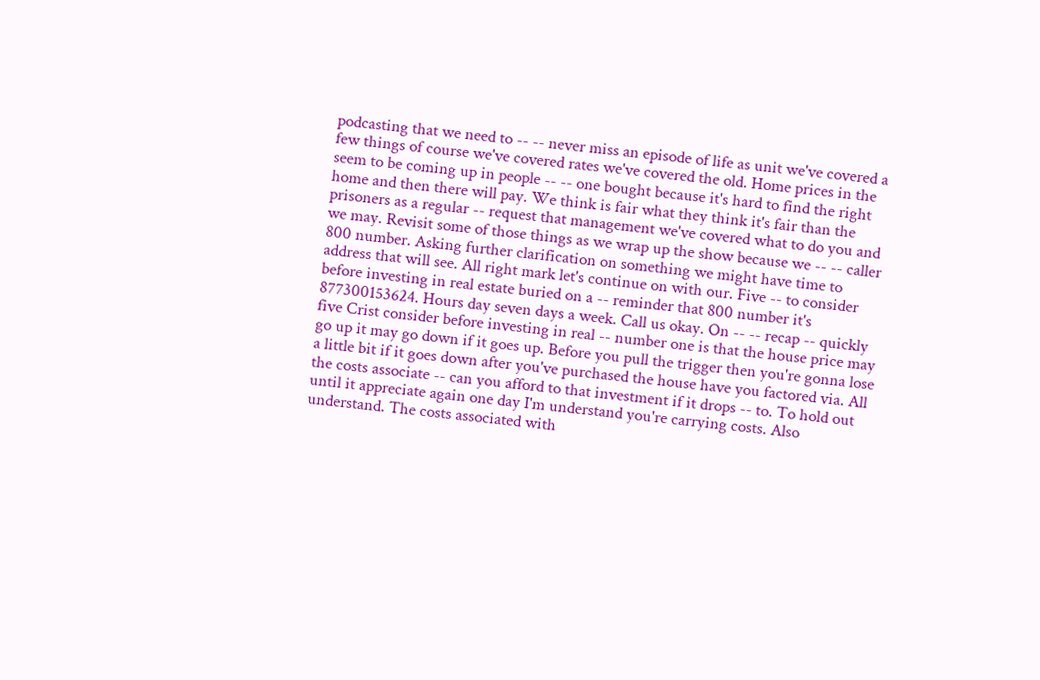podcasting that we need to -- -- never miss an episode of life as unit we've covered a few things of course we've covered rates we've covered the old. Home prices in the seem to be coming up in people -- -- one bought because it's hard to find the right home and then there will pay. We think is fair what they think it's fair than the prisoners as a regular -- request that management we've covered what to do you and we may. Revisit some of those things as we wrap up the show because we -- -- caller 800 number. Asking further clarification on something we might have time to address that will see. All right mark let's continue on with our. Five -- to consider before investing in real estate buried on a -- reminder that 800 number it's 877300153624. Hours day seven days a week. Call us okay. On -- -- recap -- quickly five Crist consider before investing in real -- number one is that the house price may go up it may go down if it goes up. Before you pull the trigger then you're gonna lose a little bit if it goes down after you've purchased the house have you factored via. All the costs associate -- can you afford to that investment if it drops -- to. To hold out until it appreciate again one day I'm understand you're carrying costs. Also understand. The costs associated with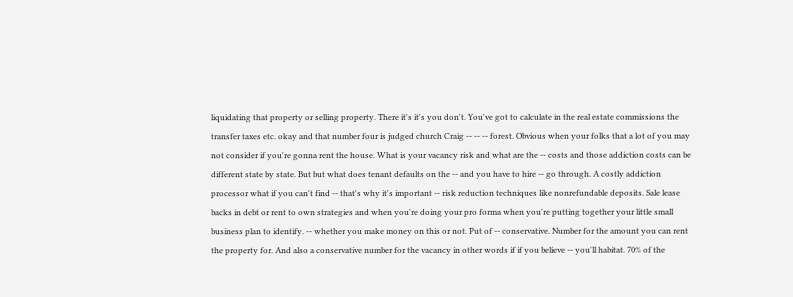liquidating that property or selling property. There it's it's you don't. You've got to calculate in the real estate commissions the transfer taxes etc. okay and that number four is judged church Craig -- -- -- forest. Obvious when your folks that a lot of you may not consider if you're gonna rent the house. What is your vacancy risk and what are the -- costs and those addiction costs can be different state by state. But but what does tenant defaults on the -- and you have to hire -- go through. A costly addiction processor what if you can't find -- that's why it's important -- risk reduction techniques like nonrefundable deposits. Sale lease backs in debt or rent to own strategies and when you're doing your pro forma when you're putting together your little small business plan to identify. -- whether you make money on this or not. Put of -- conservative. Number for the amount you can rent the property for. And also a conservative number for the vacancy in other words if if you believe -- you'll habitat. 70% of the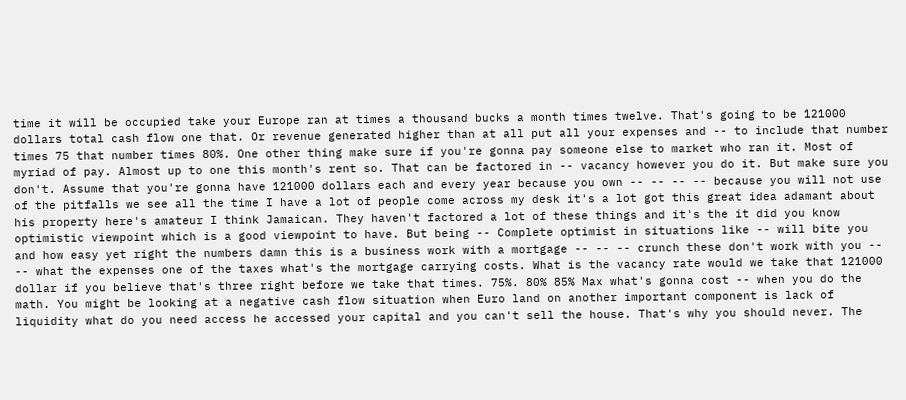time it will be occupied take your Europe ran at times a thousand bucks a month times twelve. That's going to be 121000 dollars total cash flow one that. Or revenue generated higher than at all put all your expenses and -- to include that number times 75 that number times 80%. One other thing make sure if you're gonna pay someone else to market who ran it. Most of myriad of pay. Almost up to one this month's rent so. That can be factored in -- vacancy however you do it. But make sure you don't. Assume that you're gonna have 121000 dollars each and every year because you own -- -- -- -- because you will not use of the pitfalls we see all the time I have a lot of people come across my desk it's a lot got this great idea adamant about his property here's amateur I think Jamaican. They haven't factored a lot of these things and it's the it did you know optimistic viewpoint which is a good viewpoint to have. But being -- Complete optimist in situations like -- will bite you and how easy yet right the numbers damn this is a business work with a mortgage -- -- -- crunch these don't work with you -- -- what the expenses one of the taxes what's the mortgage carrying costs. What is the vacancy rate would we take that 121000 dollar if you believe that's three right before we take that times. 75%. 80% 85% Max what's gonna cost -- when you do the math. You might be looking at a negative cash flow situation when Euro land on another important component is lack of liquidity what do you need access he accessed your capital and you can't sell the house. That's why you should never. The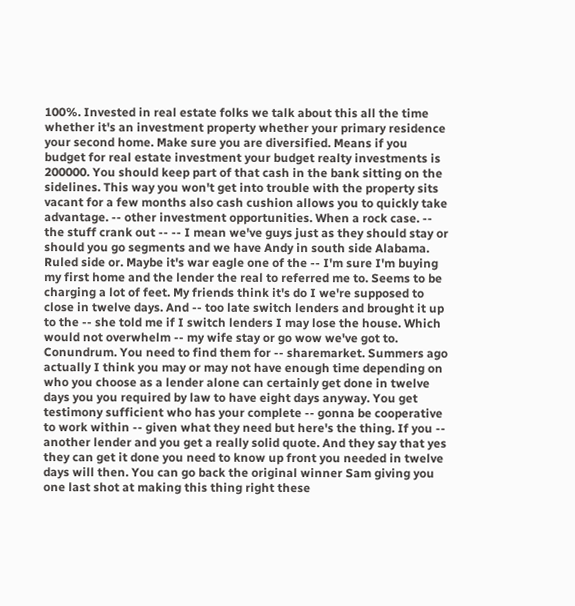100%. Invested in real estate folks we talk about this all the time whether it's an investment property whether your primary residence your second home. Make sure you are diversified. Means if you budget for real estate investment your budget realty investments is 200000. You should keep part of that cash in the bank sitting on the sidelines. This way you won't get into trouble with the property sits vacant for a few months also cash cushion allows you to quickly take advantage. -- other investment opportunities. When a rock case. -- the stuff crank out -- -- I mean we've guys just as they should stay or should you go segments and we have Andy in south side Alabama. Ruled side or. Maybe it's war eagle one of the -- I'm sure I'm buying my first home and the lender the real to referred me to. Seems to be charging a lot of feet. My friends think it's do I we're supposed to close in twelve days. And -- too late switch lenders and brought it up to the -- she told me if I switch lenders I may lose the house. Which would not overwhelm -- my wife stay or go wow we've got to. Conundrum. You need to find them for -- sharemarket. Summers ago actually I think you may or may not have enough time depending on who you choose as a lender alone can certainly get done in twelve days you you required by law to have eight days anyway. You get testimony sufficient who has your complete -- gonna be cooperative to work within -- given what they need but here's the thing. If you -- another lender and you get a really solid quote. And they say that yes they can get it done you need to know up front you needed in twelve days will then. You can go back the original winner Sam giving you one last shot at making this thing right these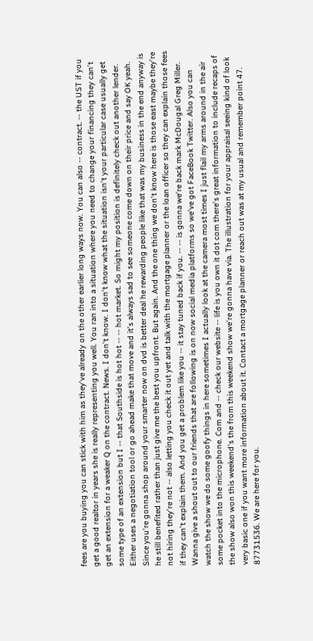fees are you buying you can stick with him as they've already on the other earlier long ways now. You can also -- contract. -- the UST if you get a good realtor in years she is really representing you well. You ran into a situation where you need to change your financing they can't get an extension for a weaker Q on the contract. News. I don't know. I don't know what the situation isn't your particular case usually get some type of an extension but I -- that Southside is hot hot -- -- hot market. So might my position is definitely check out another lender. Either uses a negotiation tool or go ahead make that move and it's always sad to see someone come down on their price and say OK yeah. Since you're gonna shop around your smarter now on dvd is better deal he rewarding people like that was my business in the end anyway is he still benefited rather than just give me the best you upfront. But again. And the one thing we don't know here is those east maybe they're not hiring they're not -- also letting you check it out yet and talk with the mortgage planner or the loan officer so they can explain those fees if they can't explain them. And you get a problem like you -- it stay tuned back if you. -- -- is gonna we're back mark McDougal Greg Miller. Wanna give a shout out to our friends that are following is on now social media platforms so we've got FaceBook Twitter. Also you can watch the show we do some goofy things in here sometimes I actually look at the camera most times I just flail my arms around in the air some pocket into the microphone. Com and -- check our website -- life is you own it dot com there's great information to include recaps of the show also won this weekend's the from this weekend show we're gonna have via. The illustration for your appraisal seeing kind of look very basic one if you want more information about it. Contact a mortgage planner or reach out was at my usual and remember point 47. 87731536. We are here for you.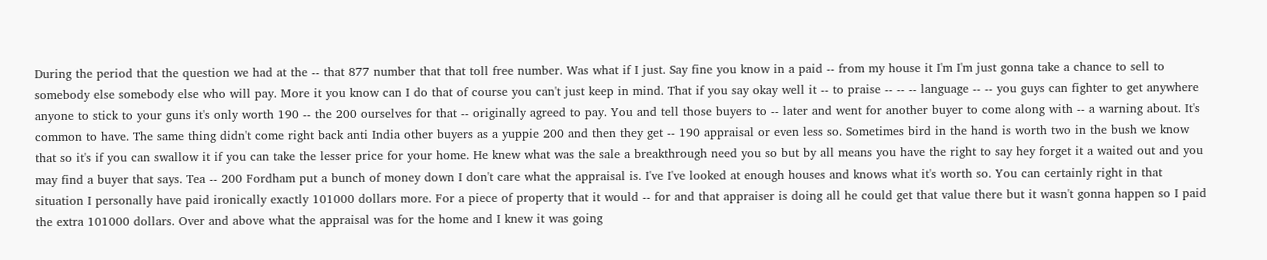During the period that the question we had at the -- that 877 number that that toll free number. Was what if I just. Say fine you know in a paid -- from my house it I'm I'm just gonna take a chance to sell to somebody else somebody else who will pay. More it you know can I do that of course you can't just keep in mind. That if you say okay well it -- to praise -- -- -- language -- -- you guys can fighter to get anywhere anyone to stick to your guns it's only worth 190 -- the 200 ourselves for that -- originally agreed to pay. You and tell those buyers to -- later and went for another buyer to come along with -- a warning about. It's common to have. The same thing didn't come right back anti India other buyers as a yuppie 200 and then they get -- 190 appraisal or even less so. Sometimes bird in the hand is worth two in the bush we know that so it's if you can swallow it if you can take the lesser price for your home. He knew what was the sale a breakthrough need you so but by all means you have the right to say hey forget it a waited out and you may find a buyer that says. Tea -- 200 Fordham put a bunch of money down I don't care what the appraisal is. I've I've looked at enough houses and knows what it's worth so. You can certainly right in that situation I personally have paid ironically exactly 101000 dollars more. For a piece of property that it would -- for and that appraiser is doing all he could get that value there but it wasn't gonna happen so I paid the extra 101000 dollars. Over and above what the appraisal was for the home and I knew it was going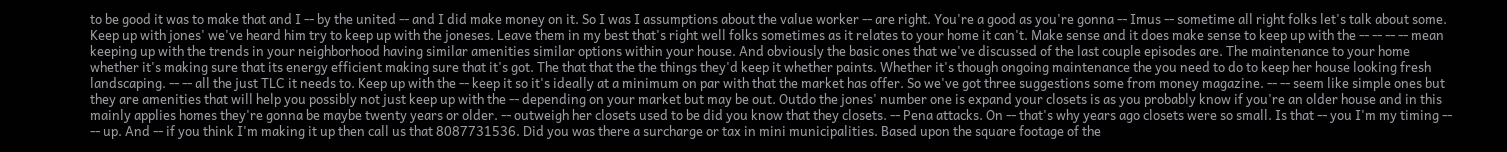to be good it was to make that and I -- by the united -- and I did make money on it. So I was I assumptions about the value worker -- are right. You're a good as you're gonna -- Imus -- sometime all right folks let's talk about some. Keep up with jones' we've heard him try to keep up with the joneses. Leave them in my best that's right well folks sometimes as it relates to your home it can't. Make sense and it does make sense to keep up with the -- -- -- -- mean keeping up with the trends in your neighborhood having similar amenities similar options within your house. And obviously the basic ones that we've discussed of the last couple episodes are. The maintenance to your home whether it's making sure that its energy efficient making sure that it's got. The that that the the things they'd keep it whether paints. Whether it's though ongoing maintenance the you need to do to keep her house looking fresh landscaping. -- -- all the just TLC it needs to. Keep up with the -- keep it so it's ideally at a minimum on par with that the market has offer. So we've got three suggestions some from money magazine. -- -- seem like simple ones but they are amenities that will help you possibly not just keep up with the -- depending on your market but may be out. Outdo the jones' number one is expand your closets is as you probably know if you're an older house and in this mainly applies homes they're gonna be maybe twenty years or older. -- outweigh her closets used to be did you know that they closets. -- Pena attacks. On -- that's why years ago closets were so small. Is that -- you I'm my timing -- -- up. And -- if you think I'm making it up then call us that 8087731536. Did you was there a surcharge or tax in mini municipalities. Based upon the square footage of the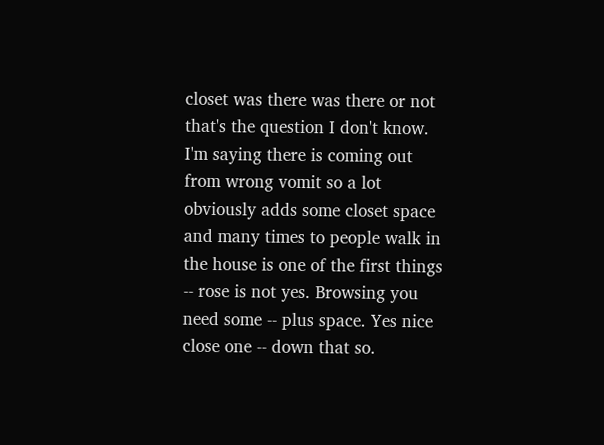closet was there was there or not that's the question I don't know. I'm saying there is coming out from wrong vomit so a lot obviously adds some closet space and many times to people walk in the house is one of the first things -- rose is not yes. Browsing you need some -- plus space. Yes nice close one -- down that so.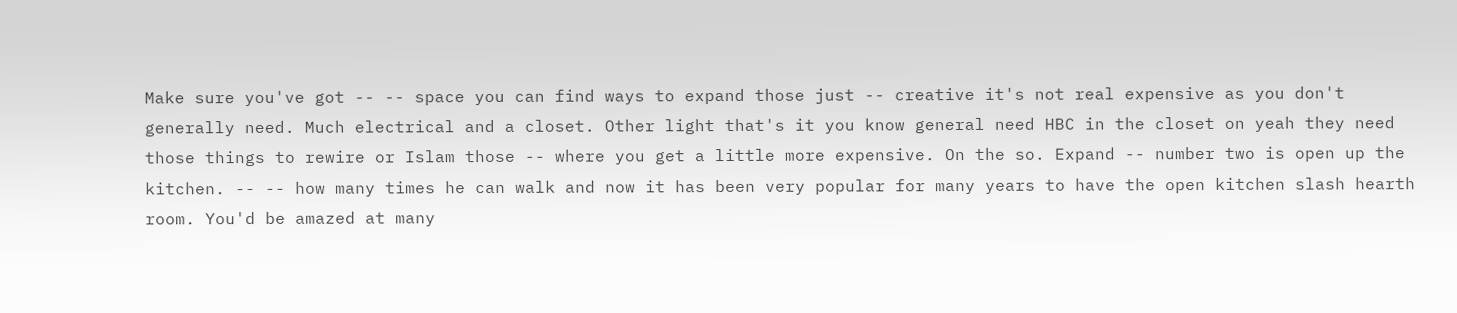Make sure you've got -- -- space you can find ways to expand those just -- creative it's not real expensive as you don't generally need. Much electrical and a closet. Other light that's it you know general need HBC in the closet on yeah they need those things to rewire or Islam those -- where you get a little more expensive. On the so. Expand -- number two is open up the kitchen. -- -- how many times he can walk and now it has been very popular for many years to have the open kitchen slash hearth room. You'd be amazed at many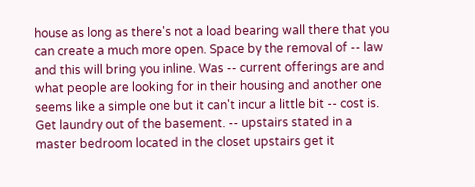house as long as there's not a load bearing wall there that you can create a much more open. Space by the removal of -- law and this will bring you inline. Was -- current offerings are and what people are looking for in their housing and another one seems like a simple one but it can't incur a little bit -- cost is. Get laundry out of the basement. -- upstairs stated in a master bedroom located in the closet upstairs get it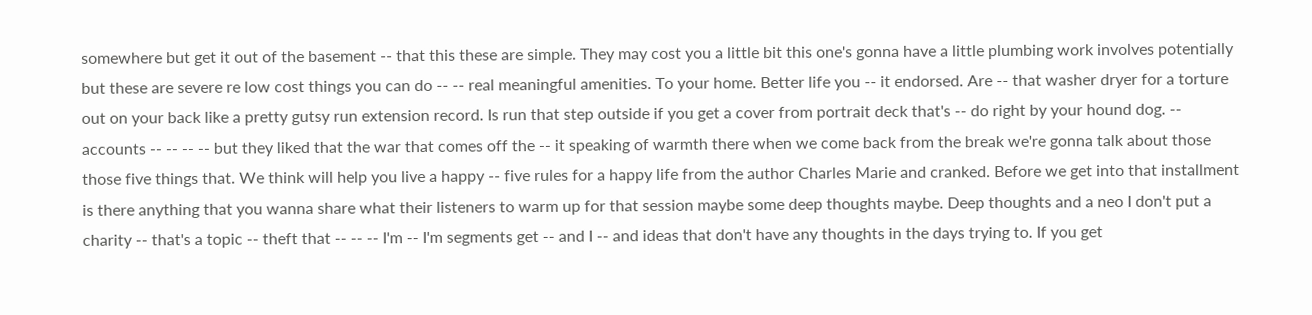somewhere but get it out of the basement -- that this these are simple. They may cost you a little bit this one's gonna have a little plumbing work involves potentially but these are severe re low cost things you can do -- -- real meaningful amenities. To your home. Better life you -- it endorsed. Are -- that washer dryer for a torture out on your back like a pretty gutsy run extension record. Is run that step outside if you get a cover from portrait deck that's -- do right by your hound dog. -- accounts -- -- -- -- but they liked that the war that comes off the -- it speaking of warmth there when we come back from the break we're gonna talk about those those five things that. We think will help you live a happy -- five rules for a happy life from the author Charles Marie and cranked. Before we get into that installment is there anything that you wanna share what their listeners to warm up for that session maybe some deep thoughts maybe. Deep thoughts and a neo I don't put a charity -- that's a topic -- theft that -- -- -- I'm -- I'm segments get -- and I -- and ideas that don't have any thoughts in the days trying to. If you get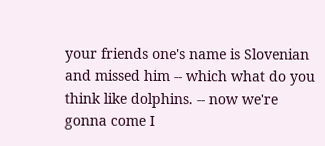your friends one's name is Slovenian and missed him -- which what do you think like dolphins. -- now we're gonna come I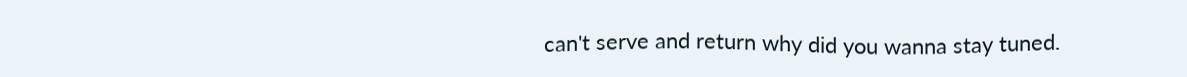can't serve and return why did you wanna stay tuned.